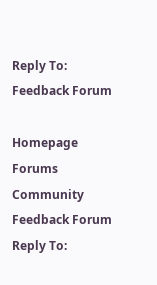Reply To: Feedback Forum

Homepage Forums Community Feedback Forum Reply To: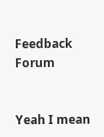Feedback Forum


Yeah I mean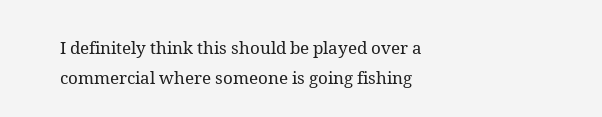I definitely think this should be played over a commercial where someone is going fishing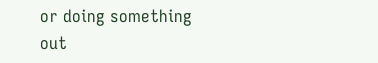or doing something out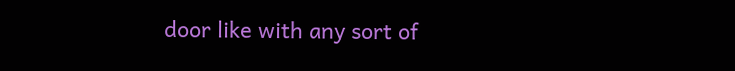door like with any sort of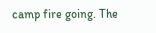camp fire going. The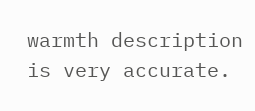warmth description is very accurate.